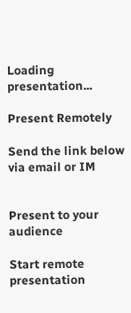Loading presentation...

Present Remotely

Send the link below via email or IM


Present to your audience

Start remote presentation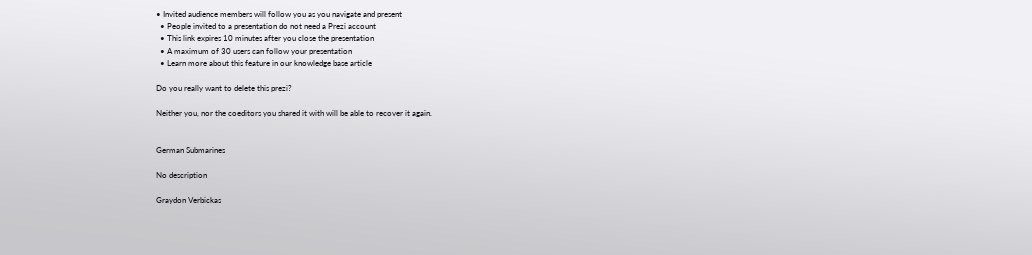• Invited audience members will follow you as you navigate and present
  • People invited to a presentation do not need a Prezi account
  • This link expires 10 minutes after you close the presentation
  • A maximum of 30 users can follow your presentation
  • Learn more about this feature in our knowledge base article

Do you really want to delete this prezi?

Neither you, nor the coeditors you shared it with will be able to recover it again.


German Submarines

No description

Graydon Verbickas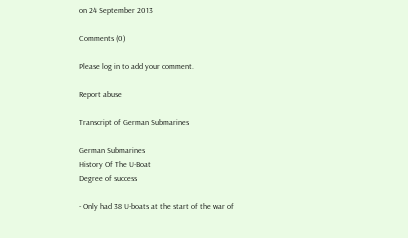on 24 September 2013

Comments (0)

Please log in to add your comment.

Report abuse

Transcript of German Submarines

German Submarines
History Of The U-Boat
Degree of success

- Only had 38 U-boats at the start of the war of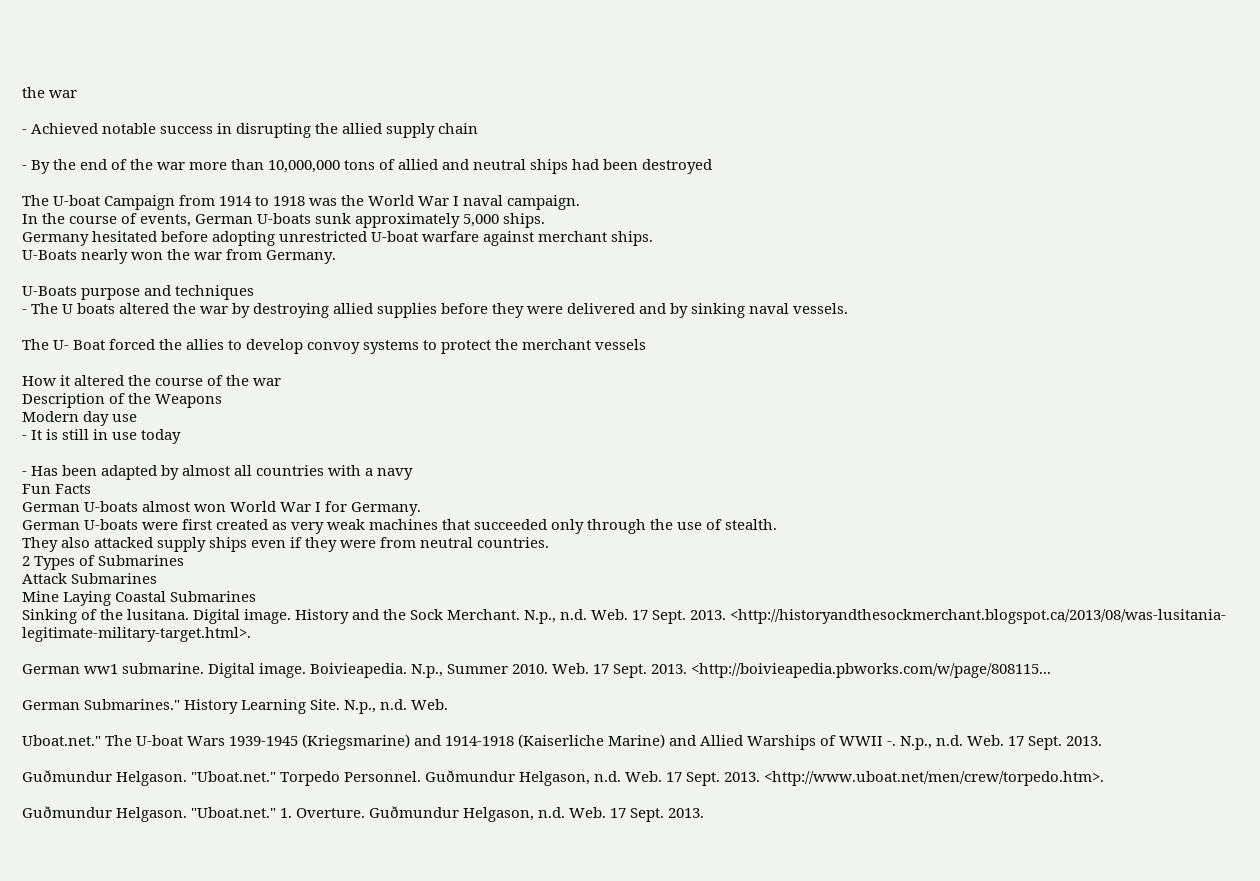the war

- Achieved notable success in disrupting the allied supply chain

- By the end of the war more than 10,000,000 tons of allied and neutral ships had been destroyed

The U-boat Campaign from 1914 to 1918 was the World War I naval campaign.
In the course of events, German U-boats sunk approximately 5,000 ships.
Germany hesitated before adopting unrestricted U-boat warfare against merchant ships.
U-Boats nearly won the war from Germany.

U-Boats purpose and techniques
- The U boats altered the war by destroying allied supplies before they were delivered and by sinking naval vessels.

The U- Boat forced the allies to develop convoy systems to protect the merchant vessels

How it altered the course of the war
Description of the Weapons
Modern day use
- It is still in use today

- Has been adapted by almost all countries with a navy
Fun Facts
German U-boats almost won World War I for Germany.
German U-boats were first created as very weak machines that succeeded only through the use of stealth.
They also attacked supply ships even if they were from neutral countries.
2 Types of Submarines
Attack Submarines
Mine Laying Coastal Submarines
Sinking of the lusitana. Digital image. History and the Sock Merchant. N.p., n.d. Web. 17 Sept. 2013. <http://historyandthesockmerchant.blogspot.ca/2013/08/was-lusitania-legitimate-military-target.html>.

German ww1 submarine. Digital image. Boivieapedia. N.p., Summer 2010. Web. 17 Sept. 2013. <http://boivieapedia.pbworks.com/w/page/808115...

German Submarines." History Learning Site. N.p., n.d. Web.

Uboat.net." The U-boat Wars 1939-1945 (Kriegsmarine) and 1914-1918 (Kaiserliche Marine) and Allied Warships of WWII -. N.p., n.d. Web. 17 Sept. 2013.

Guðmundur Helgason. "Uboat.net." Torpedo Personnel. Guðmundur Helgason, n.d. Web. 17 Sept. 2013. <http://www.uboat.net/men/crew/torpedo.htm>.

Guðmundur Helgason. "Uboat.net." 1. Overture. Guðmundur Helgason, n.d. Web. 17 Sept. 2013.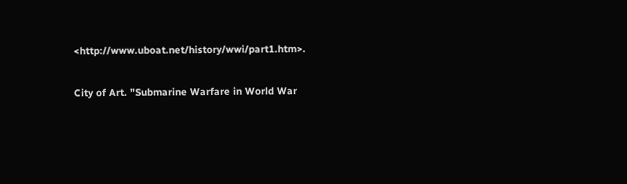<http://www.uboat.net/history/wwi/part1.htm>.

City of Art. "Submarine Warfare in World War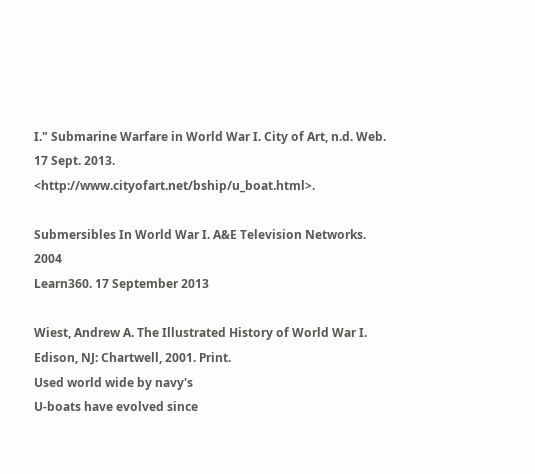I." Submarine Warfare in World War I. City of Art, n.d. Web. 17 Sept. 2013. <http://www.cityofart.net/bship/u_boat.html>.

Submersibles In World War I. A&E Television Networks. 2004
Learn360. 17 September 2013

Wiest, Andrew A. The Illustrated History of World War I. Edison, NJ: Chartwell, 2001. Print.
Used world wide by navy's
U-boats have evolved since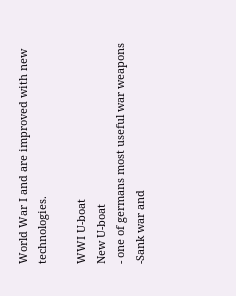World War I and are improved with new technologies.

WWI U-boat
New U-boat
- one of germans most useful war weapons
-Sank war and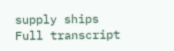supply ships
Full transcript